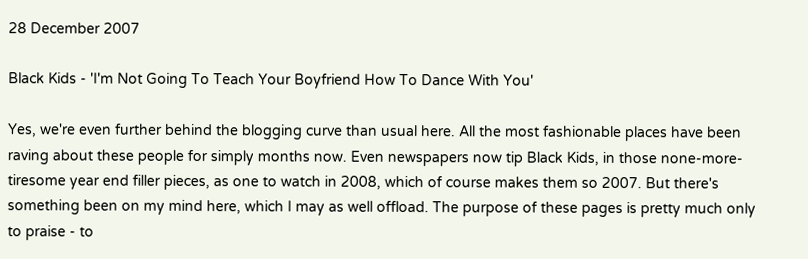28 December 2007

Black Kids - 'I'm Not Going To Teach Your Boyfriend How To Dance With You'

Yes, we're even further behind the blogging curve than usual here. All the most fashionable places have been raving about these people for simply months now. Even newspapers now tip Black Kids, in those none-more-tiresome year end filler pieces, as one to watch in 2008, which of course makes them so 2007. But there's something been on my mind here, which I may as well offload. The purpose of these pages is pretty much only to praise - to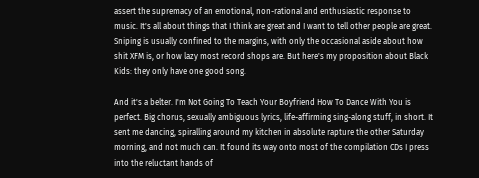assert the supremacy of an emotional, non-rational and enthusiastic response to music. It's all about things that I think are great and I want to tell other people are great. Sniping is usually confined to the margins, with only the occasional aside about how shit XFM is, or how lazy most record shops are. But here's my proposition about Black Kids: they only have one good song.

And it's a belter. I'm Not Going To Teach Your Boyfriend How To Dance With You is perfect. Big chorus, sexually ambiguous lyrics, life-affirming sing-along stuff, in short. It sent me dancing, spiralling around my kitchen in absolute rapture the other Saturday morning, and not much can. It found its way onto most of the compilation CDs I press into the reluctant hands of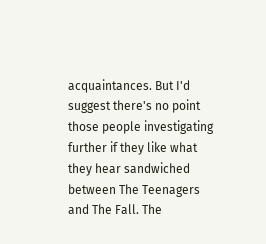acquaintances. But I'd suggest there's no point those people investigating further if they like what they hear sandwiched between The Teenagers and The Fall. The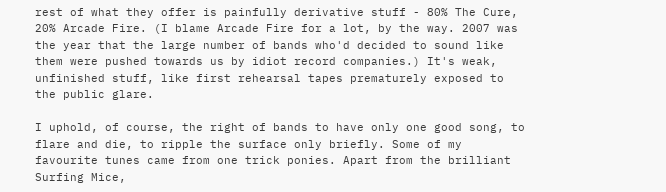rest of what they offer is painfully derivative stuff - 80% The Cure, 20% Arcade Fire. (I blame Arcade Fire for a lot, by the way. 2007 was the year that the large number of bands who'd decided to sound like them were pushed towards us by idiot record companies.) It's weak, unfinished stuff, like first rehearsal tapes prematurely exposed to the public glare.

I uphold, of course, the right of bands to have only one good song, to flare and die, to ripple the surface only briefly. Some of my favourite tunes came from one trick ponies. Apart from the brilliant Surfing Mice,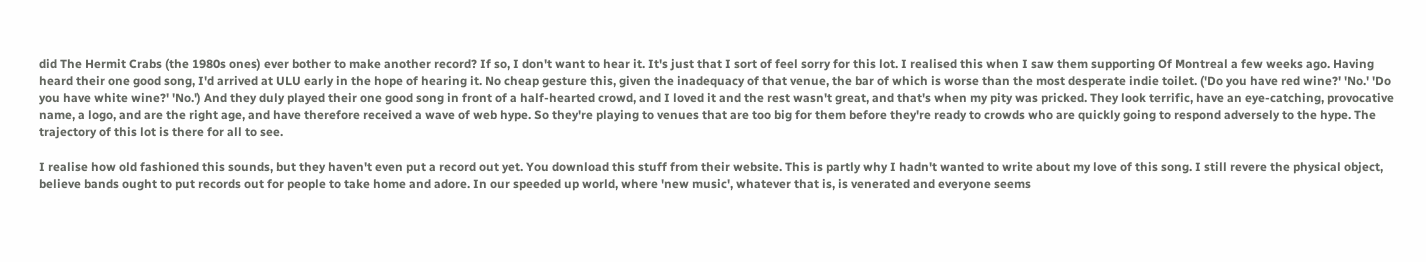did The Hermit Crabs (the 1980s ones) ever bother to make another record? If so, I don't want to hear it. It's just that I sort of feel sorry for this lot. I realised this when I saw them supporting Of Montreal a few weeks ago. Having heard their one good song, I'd arrived at ULU early in the hope of hearing it. No cheap gesture this, given the inadequacy of that venue, the bar of which is worse than the most desperate indie toilet. ('Do you have red wine?' 'No.' 'Do you have white wine?' 'No.') And they duly played their one good song in front of a half-hearted crowd, and I loved it and the rest wasn't great, and that's when my pity was pricked. They look terrific, have an eye-catching, provocative name, a logo, and are the right age, and have therefore received a wave of web hype. So they're playing to venues that are too big for them before they're ready to crowds who are quickly going to respond adversely to the hype. The trajectory of this lot is there for all to see.

I realise how old fashioned this sounds, but they haven't even put a record out yet. You download this stuff from their website. This is partly why I hadn't wanted to write about my love of this song. I still revere the physical object, believe bands ought to put records out for people to take home and adore. In our speeded up world, where 'new music', whatever that is, is venerated and everyone seems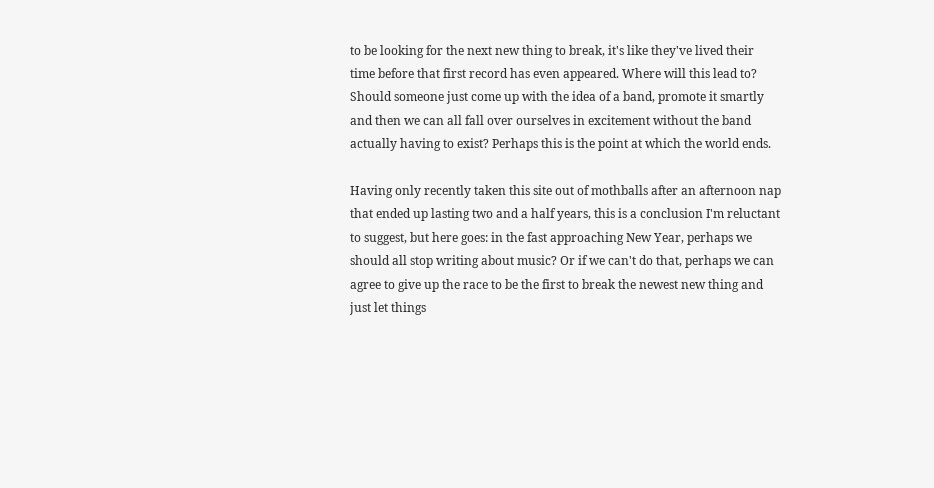to be looking for the next new thing to break, it's like they've lived their time before that first record has even appeared. Where will this lead to? Should someone just come up with the idea of a band, promote it smartly and then we can all fall over ourselves in excitement without the band actually having to exist? Perhaps this is the point at which the world ends.

Having only recently taken this site out of mothballs after an afternoon nap that ended up lasting two and a half years, this is a conclusion I'm reluctant to suggest, but here goes: in the fast approaching New Year, perhaps we should all stop writing about music? Or if we can't do that, perhaps we can agree to give up the race to be the first to break the newest new thing and just let things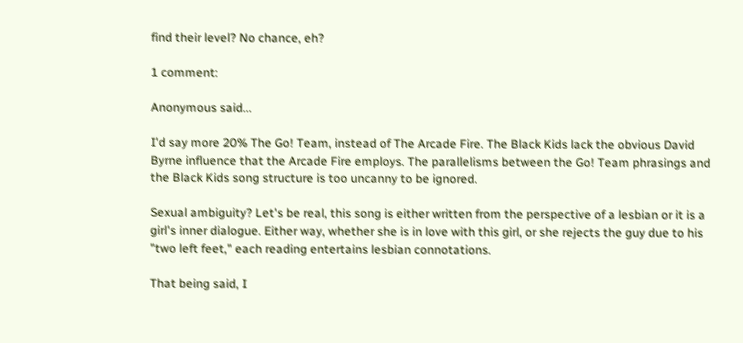find their level? No chance, eh?

1 comment:

Anonymous said...

I'd say more 20% The Go! Team, instead of The Arcade Fire. The Black Kids lack the obvious David Byrne influence that the Arcade Fire employs. The parallelisms between the Go! Team phrasings and the Black Kids song structure is too uncanny to be ignored.

Sexual ambiguity? Let's be real, this song is either written from the perspective of a lesbian or it is a girl's inner dialogue. Either way, whether she is in love with this girl, or she rejects the guy due to his "two left feet," each reading entertains lesbian connotations.

That being said, I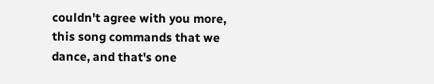couldn't agree with you more, this song commands that we dance, and that's one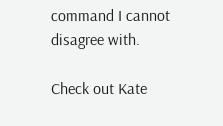command I cannot disagree with.

Check out Kate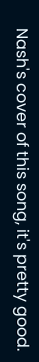Nash's cover of this song, it's pretty good.